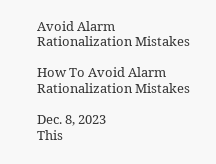Avoid Alarm Rationalization Mistakes

How To Avoid Alarm Rationalization Mistakes

Dec. 8, 2023
This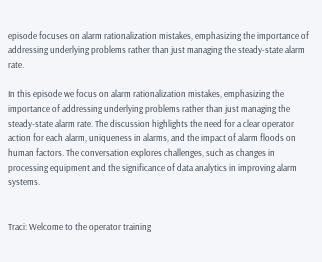episode focuses on alarm rationalization mistakes, emphasizing the importance of addressing underlying problems rather than just managing the steady-state alarm rate.

In this episode we focus on alarm rationalization mistakes, emphasizing the importance of addressing underlying problems rather than just managing the steady-state alarm rate. The discussion highlights the need for a clear operator action for each alarm, uniqueness in alarms, and the impact of alarm floods on human factors. The conversation explores challenges, such as changes in processing equipment and the significance of data analytics in improving alarm systems.


Traci: Welcome to the operator training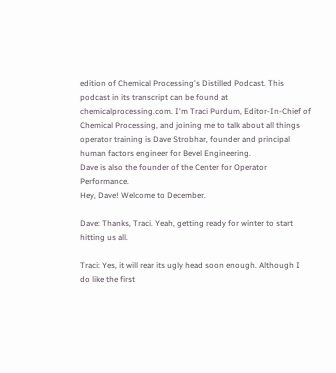edition of Chemical Processing's Distilled Podcast. This podcast in its transcript can be found at chemicalprocessing.com. I'm Traci Purdum, Editor-In-Chief of Chemical Processing, and joining me to talk about all things operator training is Dave Strobhar, founder and principal human factors engineer for Bevel Engineering.
Dave is also the founder of the Center for Operator Performance.
Hey, Dave! Welcome to December.

Dave: Thanks, Traci. Yeah, getting ready for winter to start hitting us all.

Traci: Yes, it will rear its ugly head soon enough. Although I do like the first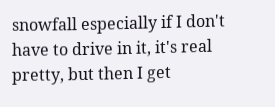snowfall especially if I don't have to drive in it, it's real pretty, but then I get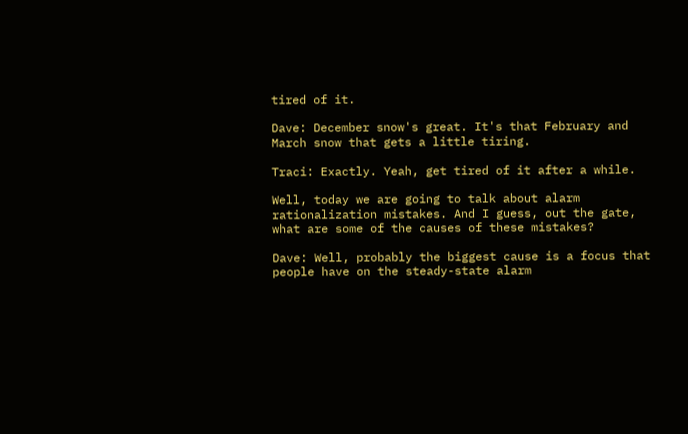tired of it.

Dave: December snow's great. It's that February and March snow that gets a little tiring.

Traci: Exactly. Yeah, get tired of it after a while.

Well, today we are going to talk about alarm rationalization mistakes. And I guess, out the gate, what are some of the causes of these mistakes?

Dave: Well, probably the biggest cause is a focus that people have on the steady-state alarm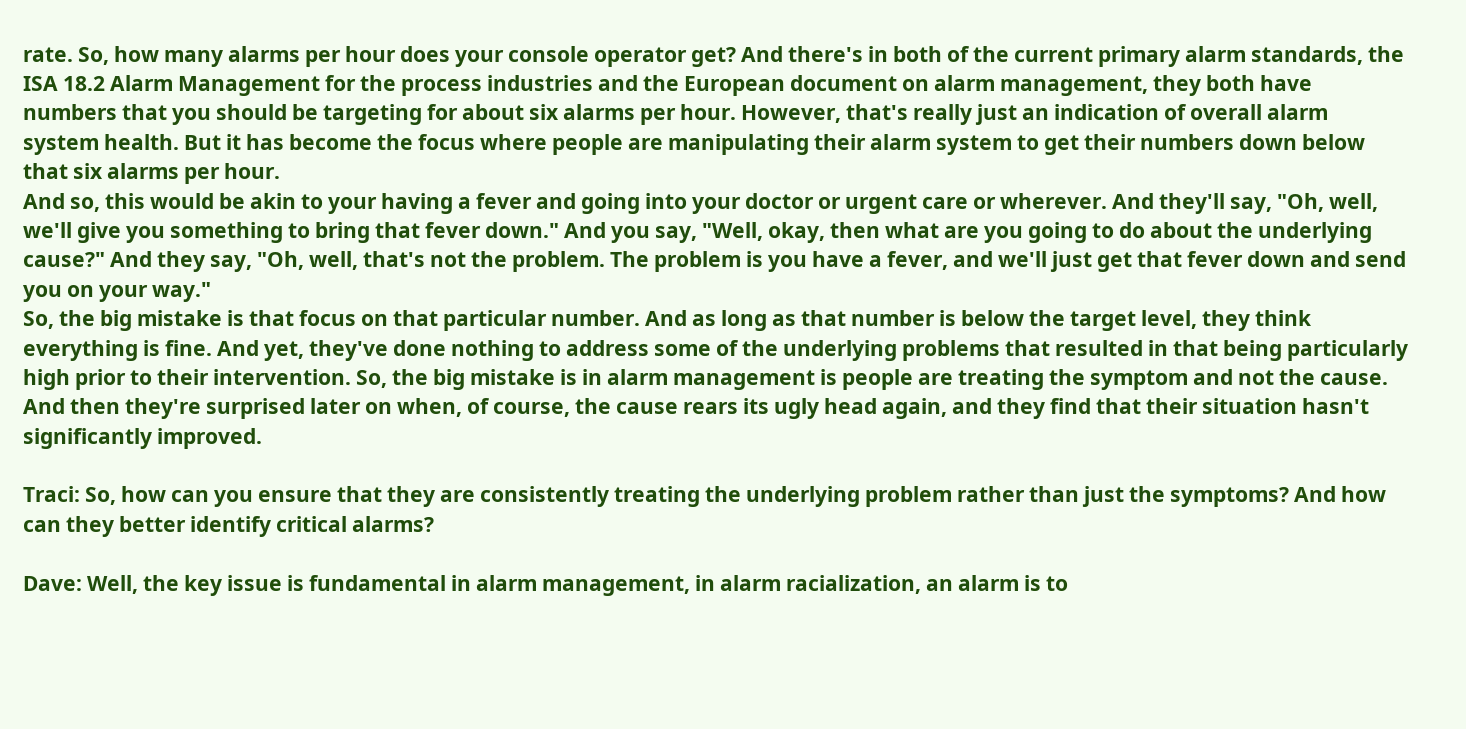rate. So, how many alarms per hour does your console operator get? And there's in both of the current primary alarm standards, the ISA 18.2 Alarm Management for the process industries and the European document on alarm management, they both have numbers that you should be targeting for about six alarms per hour. However, that's really just an indication of overall alarm system health. But it has become the focus where people are manipulating their alarm system to get their numbers down below that six alarms per hour.
And so, this would be akin to your having a fever and going into your doctor or urgent care or wherever. And they'll say, "Oh, well, we'll give you something to bring that fever down." And you say, "Well, okay, then what are you going to do about the underlying cause?" And they say, "Oh, well, that's not the problem. The problem is you have a fever, and we'll just get that fever down and send you on your way."
So, the big mistake is that focus on that particular number. And as long as that number is below the target level, they think everything is fine. And yet, they've done nothing to address some of the underlying problems that resulted in that being particularly high prior to their intervention. So, the big mistake is in alarm management is people are treating the symptom and not the cause. And then they're surprised later on when, of course, the cause rears its ugly head again, and they find that their situation hasn't significantly improved.

Traci: So, how can you ensure that they are consistently treating the underlying problem rather than just the symptoms? And how can they better identify critical alarms?

Dave: Well, the key issue is fundamental in alarm management, in alarm racialization, an alarm is to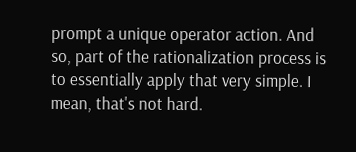prompt a unique operator action. And so, part of the rationalization process is to essentially apply that very simple. I mean, that's not hard.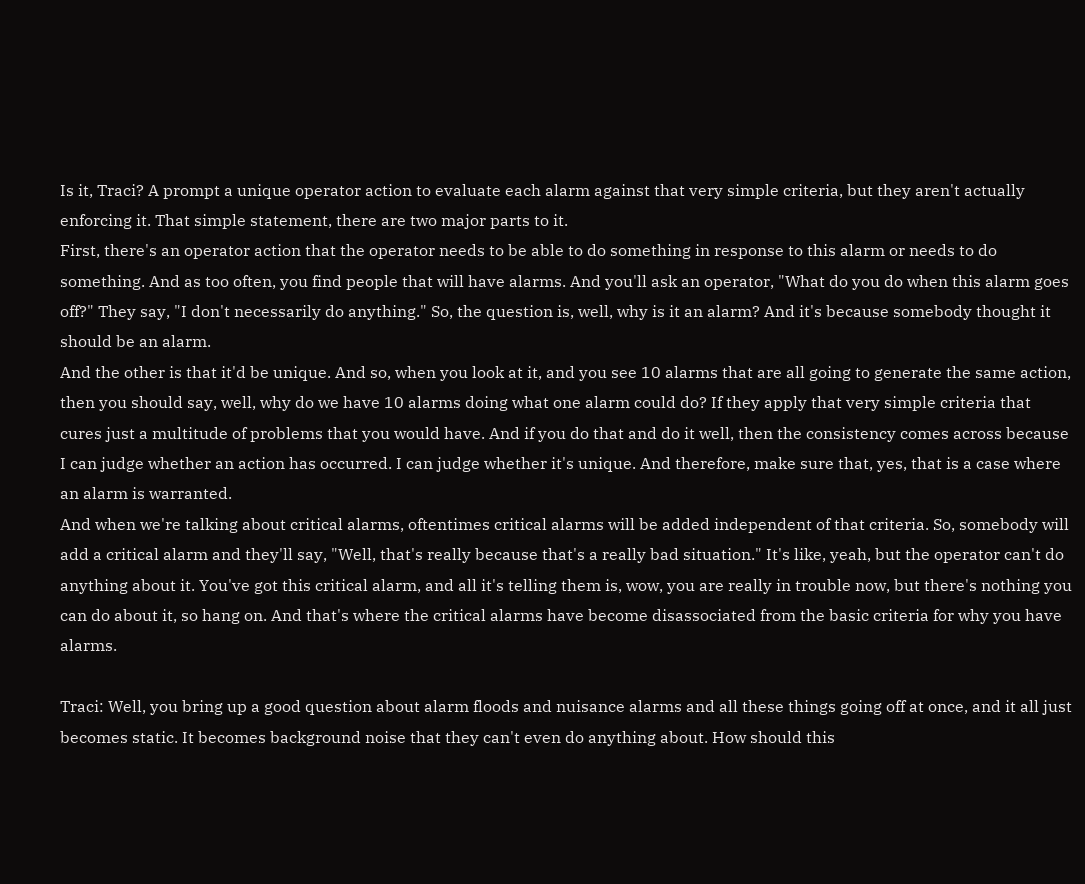Is it, Traci? A prompt a unique operator action to evaluate each alarm against that very simple criteria, but they aren't actually enforcing it. That simple statement, there are two major parts to it.
First, there's an operator action that the operator needs to be able to do something in response to this alarm or needs to do something. And as too often, you find people that will have alarms. And you'll ask an operator, "What do you do when this alarm goes off?" They say, "I don't necessarily do anything." So, the question is, well, why is it an alarm? And it's because somebody thought it should be an alarm.
And the other is that it'd be unique. And so, when you look at it, and you see 10 alarms that are all going to generate the same action, then you should say, well, why do we have 10 alarms doing what one alarm could do? If they apply that very simple criteria that cures just a multitude of problems that you would have. And if you do that and do it well, then the consistency comes across because I can judge whether an action has occurred. I can judge whether it's unique. And therefore, make sure that, yes, that is a case where an alarm is warranted.
And when we're talking about critical alarms, oftentimes critical alarms will be added independent of that criteria. So, somebody will add a critical alarm and they'll say, "Well, that's really because that's a really bad situation." It's like, yeah, but the operator can't do anything about it. You've got this critical alarm, and all it's telling them is, wow, you are really in trouble now, but there's nothing you can do about it, so hang on. And that's where the critical alarms have become disassociated from the basic criteria for why you have alarms.

Traci: Well, you bring up a good question about alarm floods and nuisance alarms and all these things going off at once, and it all just becomes static. It becomes background noise that they can't even do anything about. How should this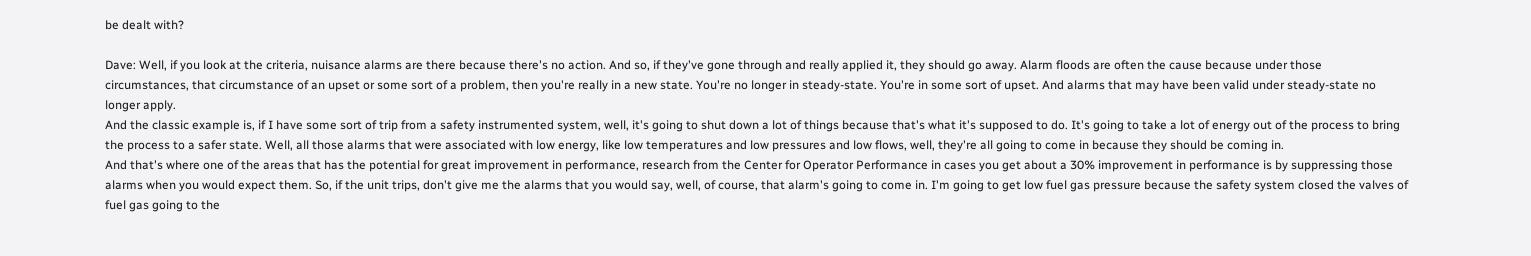be dealt with?

Dave: Well, if you look at the criteria, nuisance alarms are there because there's no action. And so, if they've gone through and really applied it, they should go away. Alarm floods are often the cause because under those circumstances, that circumstance of an upset or some sort of a problem, then you're really in a new state. You're no longer in steady-state. You're in some sort of upset. And alarms that may have been valid under steady-state no longer apply.
And the classic example is, if I have some sort of trip from a safety instrumented system, well, it's going to shut down a lot of things because that's what it's supposed to do. It's going to take a lot of energy out of the process to bring the process to a safer state. Well, all those alarms that were associated with low energy, like low temperatures and low pressures and low flows, well, they're all going to come in because they should be coming in.
And that's where one of the areas that has the potential for great improvement in performance, research from the Center for Operator Performance in cases you get about a 30% improvement in performance is by suppressing those alarms when you would expect them. So, if the unit trips, don't give me the alarms that you would say, well, of course, that alarm's going to come in. I'm going to get low fuel gas pressure because the safety system closed the valves of fuel gas going to the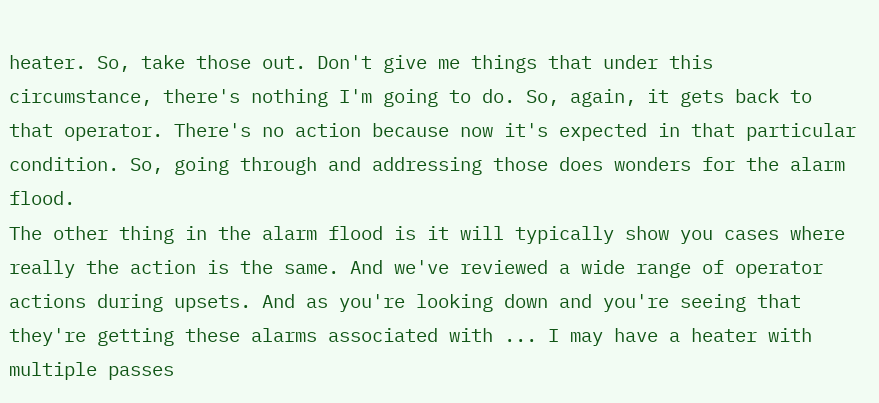heater. So, take those out. Don't give me things that under this circumstance, there's nothing I'm going to do. So, again, it gets back to that operator. There's no action because now it's expected in that particular condition. So, going through and addressing those does wonders for the alarm flood.
The other thing in the alarm flood is it will typically show you cases where really the action is the same. And we've reviewed a wide range of operator actions during upsets. And as you're looking down and you're seeing that they're getting these alarms associated with ... I may have a heater with multiple passes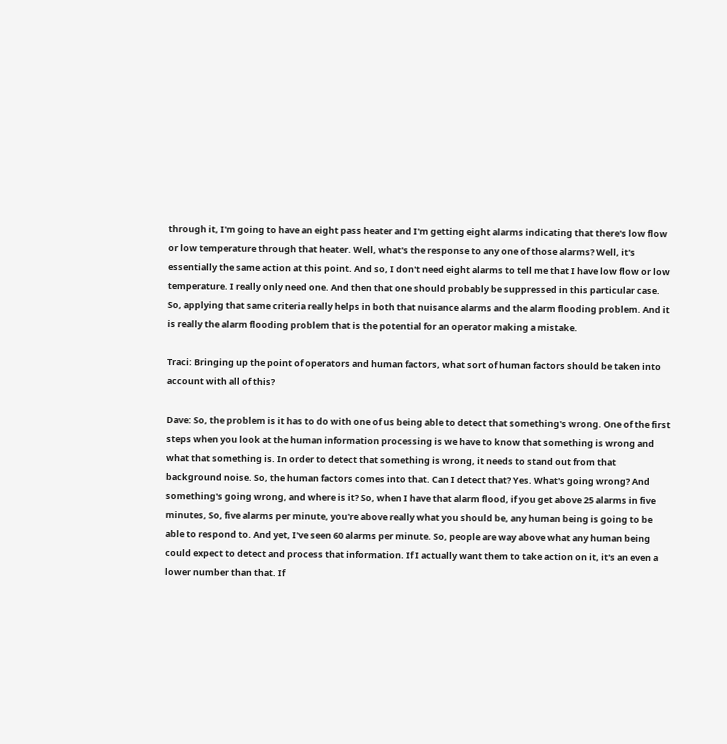through it, I'm going to have an eight pass heater and I'm getting eight alarms indicating that there's low flow or low temperature through that heater. Well, what's the response to any one of those alarms? Well, it's essentially the same action at this point. And so, I don't need eight alarms to tell me that I have low flow or low temperature. I really only need one. And then that one should probably be suppressed in this particular case.
So, applying that same criteria really helps in both that nuisance alarms and the alarm flooding problem. And it is really the alarm flooding problem that is the potential for an operator making a mistake.

Traci: Bringing up the point of operators and human factors, what sort of human factors should be taken into account with all of this?

Dave: So, the problem is it has to do with one of us being able to detect that something's wrong. One of the first steps when you look at the human information processing is we have to know that something is wrong and what that something is. In order to detect that something is wrong, it needs to stand out from that background noise. So, the human factors comes into that. Can I detect that? Yes. What's going wrong? And something's going wrong, and where is it? So, when I have that alarm flood, if you get above 25 alarms in five minutes, So, five alarms per minute, you're above really what you should be, any human being is going to be able to respond to. And yet, I've seen 60 alarms per minute. So, people are way above what any human being could expect to detect and process that information. If I actually want them to take action on it, it's an even a lower number than that. If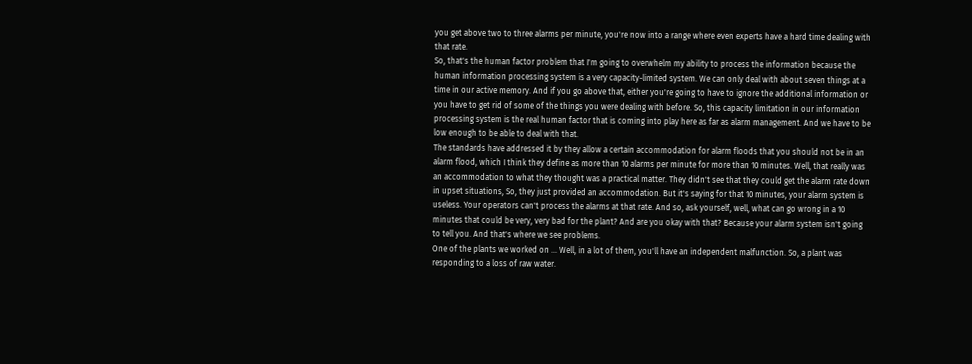you get above two to three alarms per minute, you're now into a range where even experts have a hard time dealing with that rate.
So, that's the human factor problem that I'm going to overwhelm my ability to process the information because the human information processing system is a very capacity-limited system. We can only deal with about seven things at a time in our active memory. And if you go above that, either you're going to have to ignore the additional information or you have to get rid of some of the things you were dealing with before. So, this capacity limitation in our information processing system is the real human factor that is coming into play here as far as alarm management. And we have to be low enough to be able to deal with that.
The standards have addressed it by they allow a certain accommodation for alarm floods that you should not be in an alarm flood, which I think they define as more than 10 alarms per minute for more than 10 minutes. Well, that really was an accommodation to what they thought was a practical matter. They didn't see that they could get the alarm rate down in upset situations, So, they just provided an accommodation. But it's saying for that 10 minutes, your alarm system is useless. Your operators can't process the alarms at that rate. And so, ask yourself, well, what can go wrong in a 10 minutes that could be very, very bad for the plant? And are you okay with that? Because your alarm system isn't going to tell you. And that's where we see problems.
One of the plants we worked on ... Well, in a lot of them, you'll have an independent malfunction. So, a plant was responding to a loss of raw water.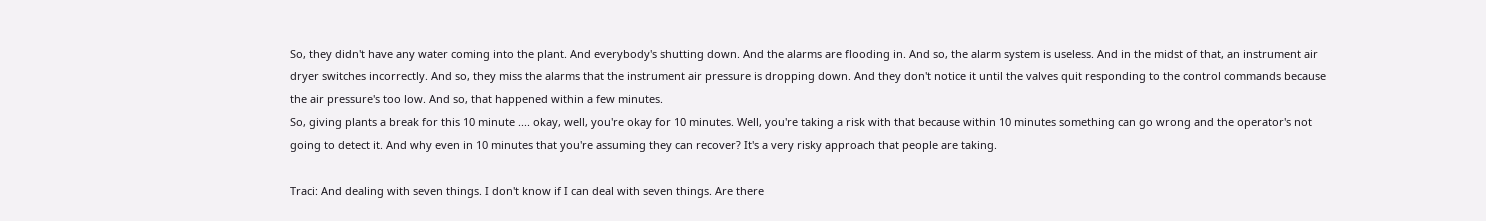So, they didn't have any water coming into the plant. And everybody's shutting down. And the alarms are flooding in. And so, the alarm system is useless. And in the midst of that, an instrument air dryer switches incorrectly. And so, they miss the alarms that the instrument air pressure is dropping down. And they don't notice it until the valves quit responding to the control commands because the air pressure's too low. And so, that happened within a few minutes.
So, giving plants a break for this 10 minute .... okay, well, you're okay for 10 minutes. Well, you're taking a risk with that because within 10 minutes something can go wrong and the operator's not going to detect it. And why even in 10 minutes that you're assuming they can recover? It's a very risky approach that people are taking.

Traci: And dealing with seven things. I don't know if I can deal with seven things. Are there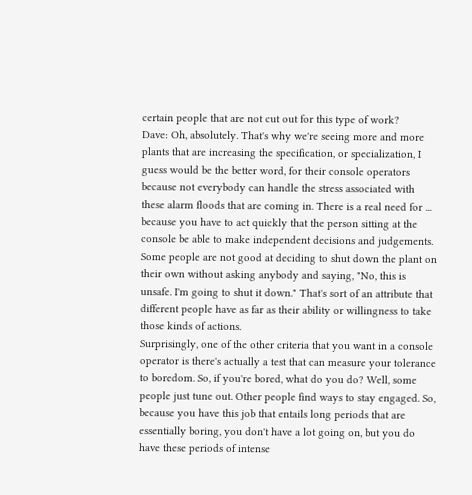certain people that are not cut out for this type of work?
Dave: Oh, absolutely. That's why we're seeing more and more plants that are increasing the specification, or specialization, I guess would be the better word, for their console operators because not everybody can handle the stress associated with these alarm floods that are coming in. There is a real need for ... because you have to act quickly that the person sitting at the console be able to make independent decisions and judgements. Some people are not good at deciding to shut down the plant on their own without asking anybody and saying, "No, this is unsafe. I'm going to shut it down." That's sort of an attribute that different people have as far as their ability or willingness to take those kinds of actions.
Surprisingly, one of the other criteria that you want in a console operator is there's actually a test that can measure your tolerance to boredom. So, if you're bored, what do you do? Well, some people just tune out. Other people find ways to stay engaged. So, because you have this job that entails long periods that are essentially boring, you don't have a lot going on, but you do have these periods of intense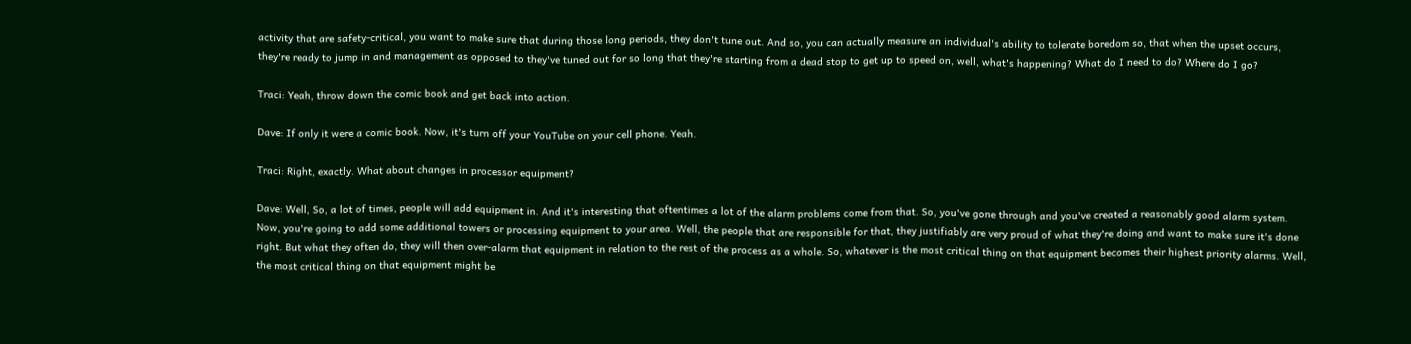activity that are safety-critical, you want to make sure that during those long periods, they don't tune out. And so, you can actually measure an individual's ability to tolerate boredom so, that when the upset occurs, they're ready to jump in and management as opposed to they've tuned out for so long that they're starting from a dead stop to get up to speed on, well, what's happening? What do I need to do? Where do I go?

Traci: Yeah, throw down the comic book and get back into action.

Dave: If only it were a comic book. Now, it's turn off your YouTube on your cell phone. Yeah.

Traci: Right, exactly. What about changes in processor equipment?

Dave: Well, So, a lot of times, people will add equipment in. And it's interesting that oftentimes a lot of the alarm problems come from that. So, you've gone through and you've created a reasonably good alarm system. Now, you're going to add some additional towers or processing equipment to your area. Well, the people that are responsible for that, they justifiably are very proud of what they're doing and want to make sure it's done right. But what they often do, they will then over-alarm that equipment in relation to the rest of the process as a whole. So, whatever is the most critical thing on that equipment becomes their highest priority alarms. Well, the most critical thing on that equipment might be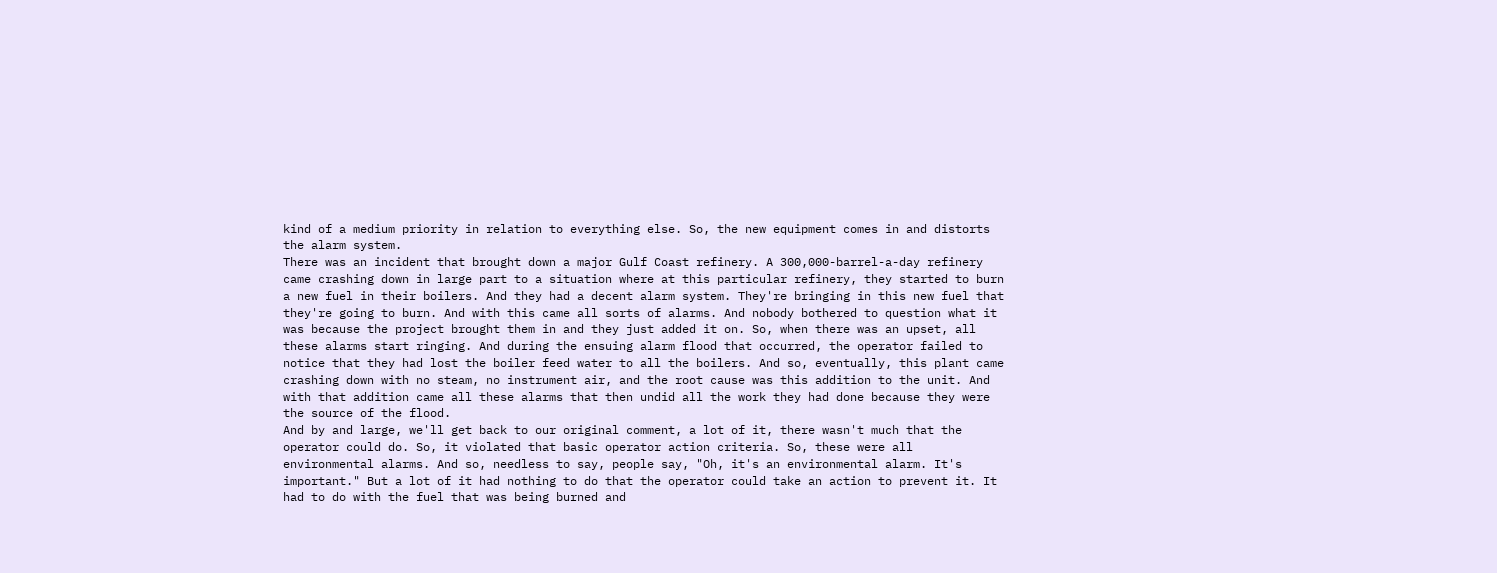kind of a medium priority in relation to everything else. So, the new equipment comes in and distorts the alarm system.
There was an incident that brought down a major Gulf Coast refinery. A 300,000-barrel-a-day refinery came crashing down in large part to a situation where at this particular refinery, they started to burn a new fuel in their boilers. And they had a decent alarm system. They're bringing in this new fuel that they're going to burn. And with this came all sorts of alarms. And nobody bothered to question what it was because the project brought them in and they just added it on. So, when there was an upset, all these alarms start ringing. And during the ensuing alarm flood that occurred, the operator failed to notice that they had lost the boiler feed water to all the boilers. And so, eventually, this plant came crashing down with no steam, no instrument air, and the root cause was this addition to the unit. And with that addition came all these alarms that then undid all the work they had done because they were the source of the flood.
And by and large, we'll get back to our original comment, a lot of it, there wasn't much that the operator could do. So, it violated that basic operator action criteria. So, these were all environmental alarms. And so, needless to say, people say, "Oh, it's an environmental alarm. It's important." But a lot of it had nothing to do that the operator could take an action to prevent it. It had to do with the fuel that was being burned and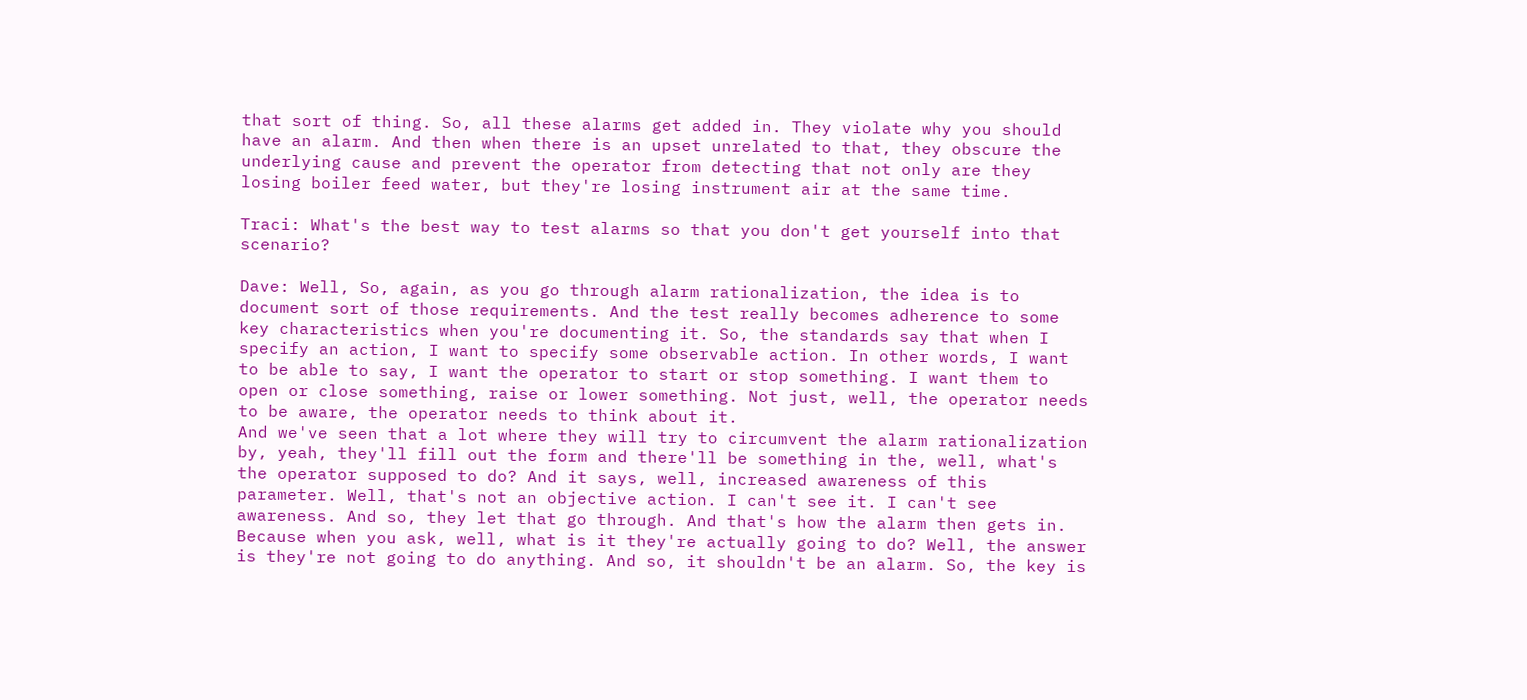that sort of thing. So, all these alarms get added in. They violate why you should have an alarm. And then when there is an upset unrelated to that, they obscure the underlying cause and prevent the operator from detecting that not only are they losing boiler feed water, but they're losing instrument air at the same time.

Traci: What's the best way to test alarms so that you don't get yourself into that scenario?

Dave: Well, So, again, as you go through alarm rationalization, the idea is to document sort of those requirements. And the test really becomes adherence to some key characteristics when you're documenting it. So, the standards say that when I specify an action, I want to specify some observable action. In other words, I want to be able to say, I want the operator to start or stop something. I want them to open or close something, raise or lower something. Not just, well, the operator needs to be aware, the operator needs to think about it.
And we've seen that a lot where they will try to circumvent the alarm rationalization by, yeah, they'll fill out the form and there'll be something in the, well, what's the operator supposed to do? And it says, well, increased awareness of this parameter. Well, that's not an objective action. I can't see it. I can't see awareness. And so, they let that go through. And that's how the alarm then gets in. Because when you ask, well, what is it they're actually going to do? Well, the answer is they're not going to do anything. And so, it shouldn't be an alarm. So, the key is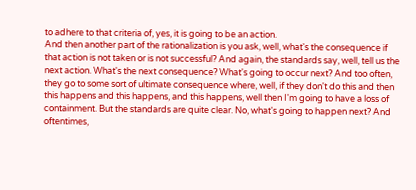to adhere to that criteria of, yes, it is going to be an action.
And then another part of the rationalization is you ask, well, what's the consequence if that action is not taken or is not successful? And again, the standards say, well, tell us the next action. What's the next consequence? What's going to occur next? And too often, they go to some sort of ultimate consequence where, well, if they don't do this and then this happens and this happens, and this happens, well then I'm going to have a loss of containment. But the standards are quite clear. No, what's going to happen next? And oftentimes,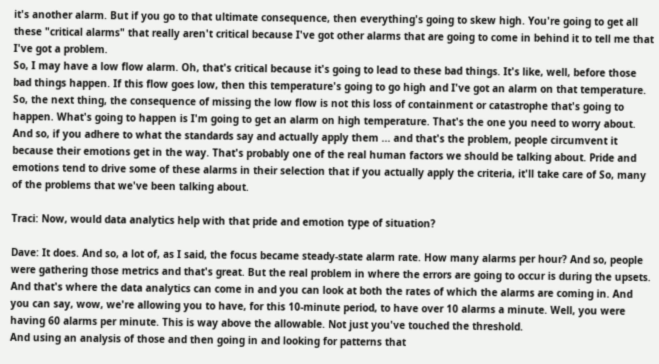it's another alarm. But if you go to that ultimate consequence, then everything's going to skew high. You're going to get all these "critical alarms" that really aren't critical because I've got other alarms that are going to come in behind it to tell me that I've got a problem.
So, I may have a low flow alarm. Oh, that's critical because it's going to lead to these bad things. It's like, well, before those bad things happen. If this flow goes low, then this temperature's going to go high and I've got an alarm on that temperature. So, the next thing, the consequence of missing the low flow is not this loss of containment or catastrophe that's going to happen. What's going to happen is I'm going to get an alarm on high temperature. That's the one you need to worry about.
And so, if you adhere to what the standards say and actually apply them ... and that's the problem, people circumvent it because their emotions get in the way. That's probably one of the real human factors we should be talking about. Pride and emotions tend to drive some of these alarms in their selection that if you actually apply the criteria, it'll take care of So, many of the problems that we've been talking about.

Traci: Now, would data analytics help with that pride and emotion type of situation?

Dave: It does. And so, a lot of, as I said, the focus became steady-state alarm rate. How many alarms per hour? And so, people were gathering those metrics and that's great. But the real problem in where the errors are going to occur is during the upsets. And that's where the data analytics can come in and you can look at both the rates of which the alarms are coming in. And you can say, wow, we're allowing you to have, for this 10-minute period, to have over 10 alarms a minute. Well, you were having 60 alarms per minute. This is way above the allowable. Not just you've touched the threshold.
And using an analysis of those and then going in and looking for patterns that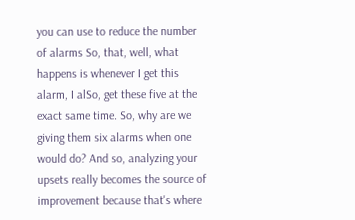you can use to reduce the number of alarms So, that, well, what happens is whenever I get this alarm, I alSo, get these five at the exact same time. So, why are we giving them six alarms when one would do? And so, analyzing your upsets really becomes the source of improvement because that's where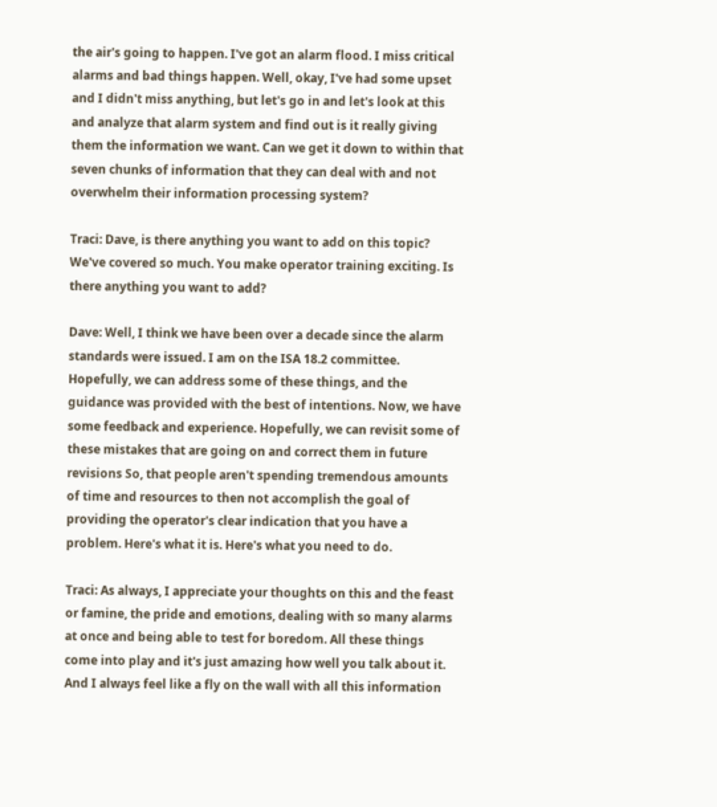the air's going to happen. I've got an alarm flood. I miss critical alarms and bad things happen. Well, okay, I've had some upset and I didn't miss anything, but let's go in and let's look at this and analyze that alarm system and find out is it really giving them the information we want. Can we get it down to within that seven chunks of information that they can deal with and not overwhelm their information processing system?

Traci: Dave, is there anything you want to add on this topic? We've covered so much. You make operator training exciting. Is there anything you want to add?

Dave: Well, I think we have been over a decade since the alarm standards were issued. I am on the ISA 18.2 committee. Hopefully, we can address some of these things, and the guidance was provided with the best of intentions. Now, we have some feedback and experience. Hopefully, we can revisit some of these mistakes that are going on and correct them in future revisions So, that people aren't spending tremendous amounts of time and resources to then not accomplish the goal of providing the operator's clear indication that you have a problem. Here's what it is. Here's what you need to do.

Traci: As always, I appreciate your thoughts on this and the feast or famine, the pride and emotions, dealing with so many alarms at once and being able to test for boredom. All these things come into play and it's just amazing how well you talk about it. And I always feel like a fly on the wall with all this information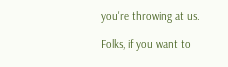you're throwing at us.

Folks, if you want to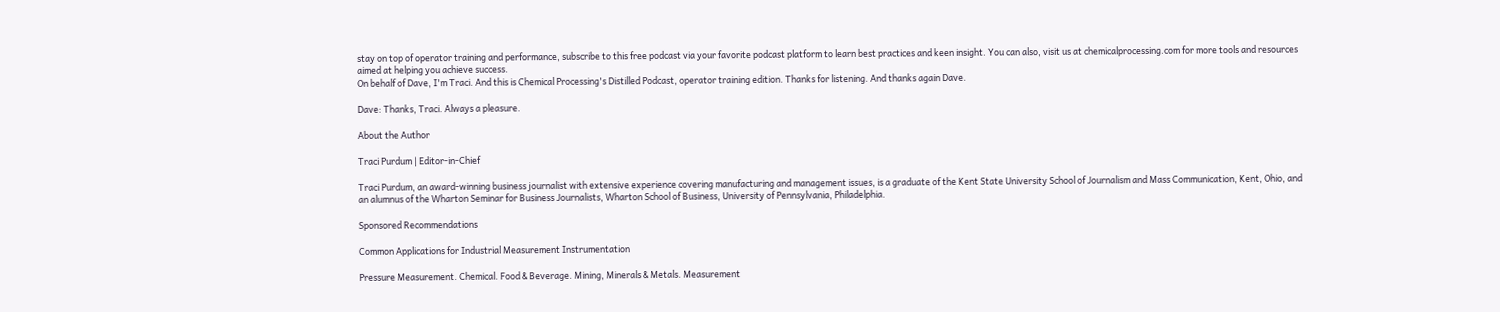stay on top of operator training and performance, subscribe to this free podcast via your favorite podcast platform to learn best practices and keen insight. You can also, visit us at chemicalprocessing.com for more tools and resources aimed at helping you achieve success.
On behalf of Dave, I'm Traci. And this is Chemical Processing's Distilled Podcast, operator training edition. Thanks for listening. And thanks again Dave.

Dave: Thanks, Traci. Always a pleasure.

About the Author

Traci Purdum | Editor-in-Chief

Traci Purdum, an award-winning business journalist with extensive experience covering manufacturing and management issues, is a graduate of the Kent State University School of Journalism and Mass Communication, Kent, Ohio, and an alumnus of the Wharton Seminar for Business Journalists, Wharton School of Business, University of Pennsylvania, Philadelphia.

Sponsored Recommendations

Common Applications for Industrial Measurement Instrumentation

Pressure Measurement. Chemical. Food & Beverage. Mining, Minerals & Metals. Measurement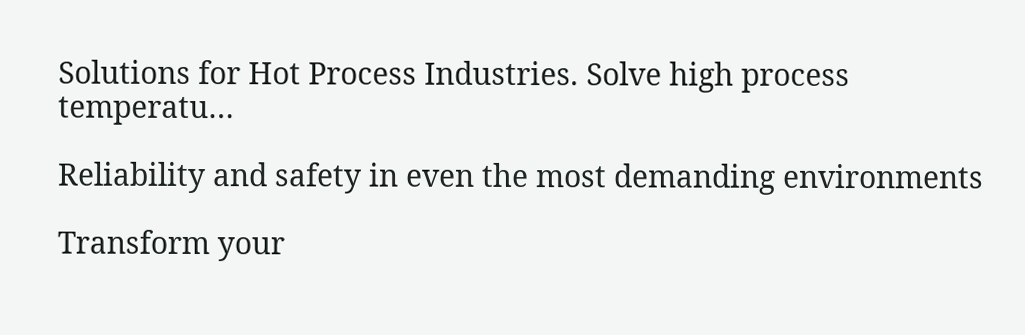Solutions for Hot Process Industries. Solve high process temperatu…

Reliability and safety in even the most demanding environments

Transform your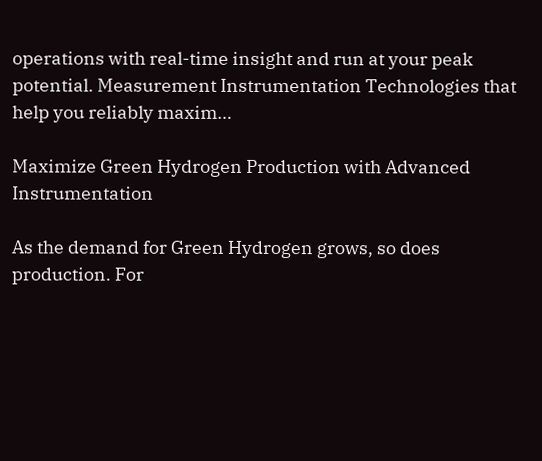operations with real-time insight and run at your peak potential. Measurement Instrumentation Technologies that help you reliably maxim…

Maximize Green Hydrogen Production with Advanced Instrumentation

As the demand for Green Hydrogen grows, so does production. For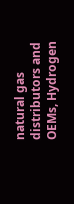natural gas distributors and OEMs, Hydrogen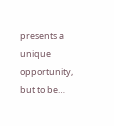presents a unique opportunity, but to be…